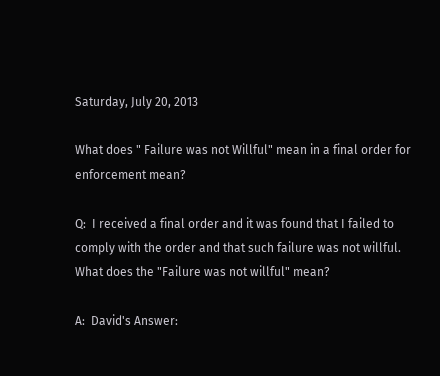Saturday, July 20, 2013

What does " Failure was not Willful" mean in a final order for enforcement mean?

Q:  I received a final order and it was found that I failed to comply with the order and that such failure was not willful. What does the "Failure was not willful" mean?

A:  David's Answer: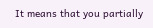It means that you partially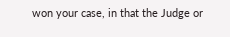won your case, in that the Judge or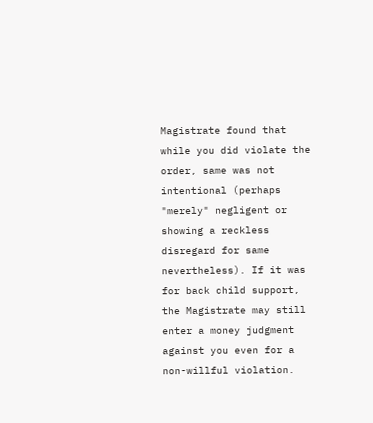Magistrate found that while you did violate the order, same was not intentional (perhaps "merely" negligent or showing a reckless disregard for same nevertheless). If it was for back child support, the Magistrate may still enter a money judgment against you even for a non-willful violation.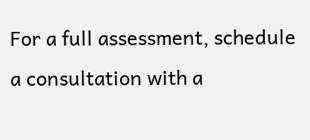For a full assessment, schedule a consultation with a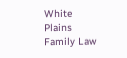White Plains Family Law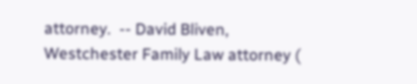attorney.  -- David Bliven, Westchester Family Law attorney (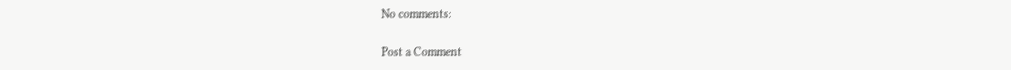No comments:

Post a Comment